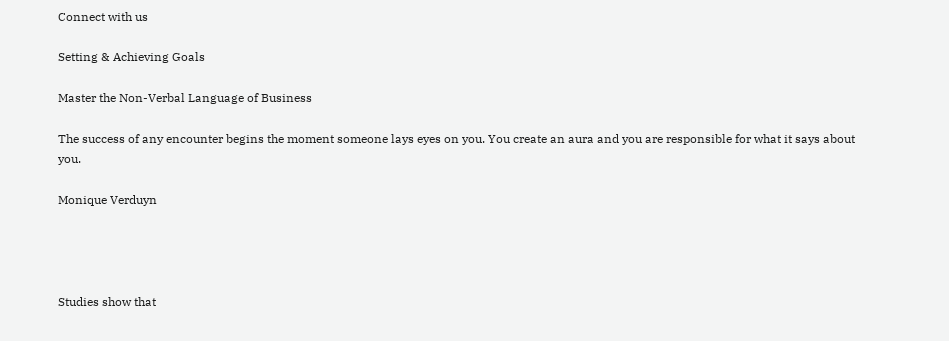Connect with us

Setting & Achieving Goals

Master the Non-Verbal Language of Business

The success of any encounter begins the moment someone lays eyes on you. You create an aura and you are responsible for what it says about you.

Monique Verduyn




Studies show that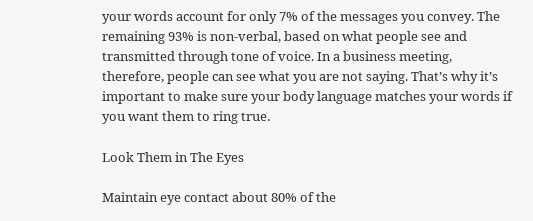your words account for only 7% of the messages you convey. The remaining 93% is non-verbal, based on what people see and transmitted through tone of voice. In a business meeting, therefore, people can see what you are not saying. That’s why it’s important to make sure your body language matches your words if you want them to ring true.

Look Them in The Eyes

Maintain eye contact about 80% of the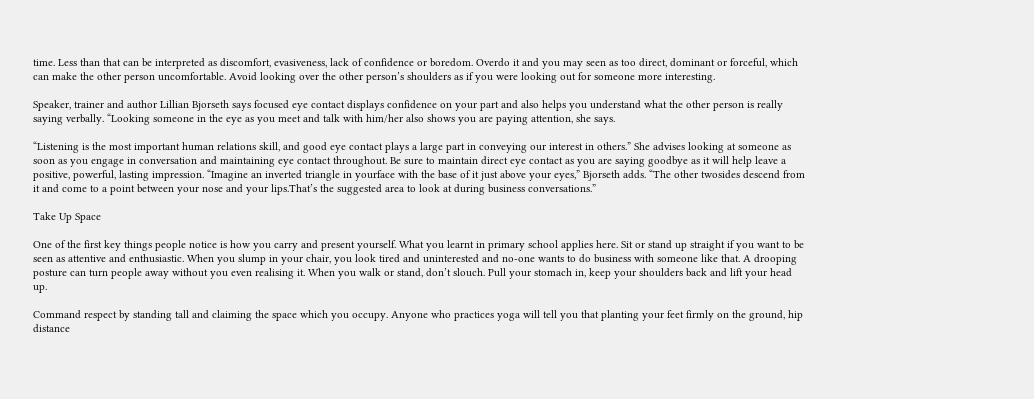time. Less than that can be interpreted as discomfort, evasiveness, lack of confidence or boredom. Overdo it and you may seen as too direct, dominant or forceful, which can make the other person uncomfortable. Avoid looking over the other person’s shoulders as if you were looking out for someone more interesting.

Speaker, trainer and author Lillian Bjorseth says focused eye contact displays confidence on your part and also helps you understand what the other person is really saying verbally. “Looking someone in the eye as you meet and talk with him/her also shows you are paying attention, she says.

“Listening is the most important human relations skill, and good eye contact plays a large part in conveying our interest in others.” She advises looking at someone as soon as you engage in conversation and maintaining eye contact throughout. Be sure to maintain direct eye contact as you are saying goodbye as it will help leave a positive, powerful, lasting impression. “Imagine an inverted triangle in yourface with the base of it just above your eyes,” Bjorseth adds. “The other twosides descend from it and come to a point between your nose and your lips.That’s the suggested area to look at during business conversations.”

Take Up Space

One of the first key things people notice is how you carry and present yourself. What you learnt in primary school applies here. Sit or stand up straight if you want to be seen as attentive and enthusiastic. When you slump in your chair, you look tired and uninterested and no-one wants to do business with someone like that. A drooping posture can turn people away without you even realising it. When you walk or stand, don’t slouch. Pull your stomach in, keep your shoulders back and lift your head up.

Command respect by standing tall and claiming the space which you occupy. Anyone who practices yoga will tell you that planting your feet firmly on the ground, hip distance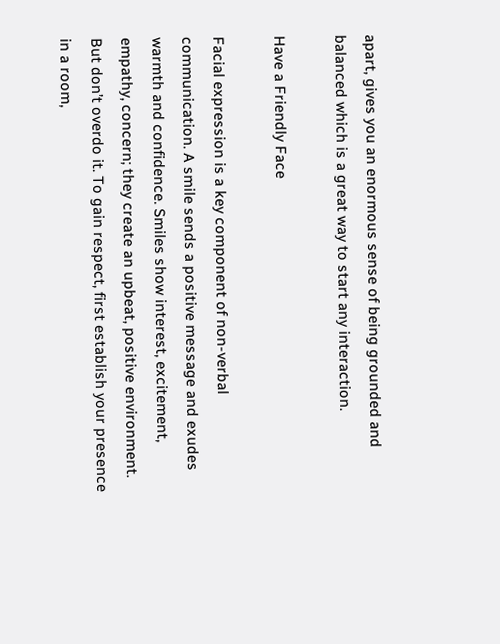apart, gives you an enormous sense of being grounded and balanced which is a great way to start any interaction.

Have a Friendly Face

Facial expression is a key component of non-verbal communication. A smile sends a positive message and exudes warmth and confidence. Smiles show interest, excitement, empathy, concern; they create an upbeat, positive environment. But don’t overdo it. To gain respect, first establish your presence in a room,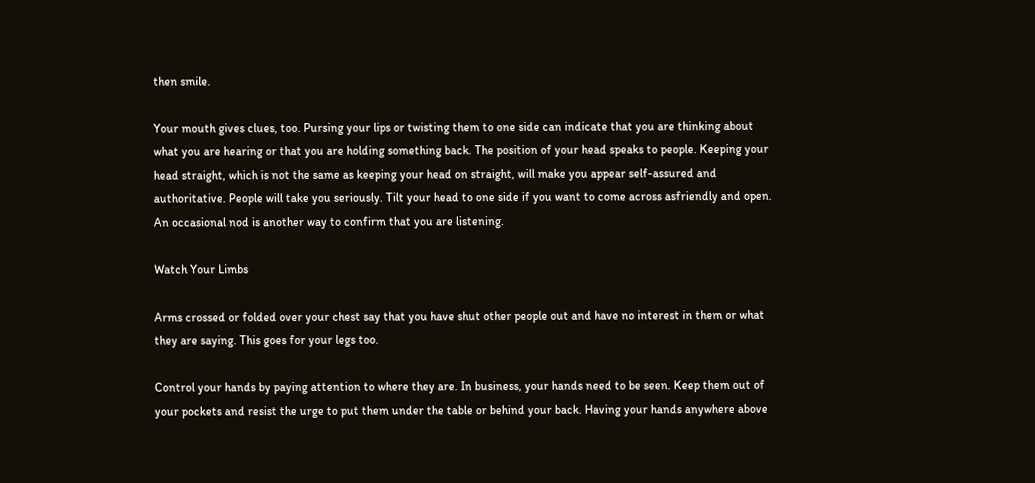then smile.

Your mouth gives clues, too. Pursing your lips or twisting them to one side can indicate that you are thinking about what you are hearing or that you are holding something back. The position of your head speaks to people. Keeping your head straight, which is not the same as keeping your head on straight, will make you appear self-assured and authoritative. People will take you seriously. Tilt your head to one side if you want to come across asfriendly and open. An occasional nod is another way to confirm that you are listening.

Watch Your Limbs

Arms crossed or folded over your chest say that you have shut other people out and have no interest in them or what they are saying. This goes for your legs too.

Control your hands by paying attention to where they are. In business, your hands need to be seen. Keep them out of your pockets and resist the urge to put them under the table or behind your back. Having your hands anywhere above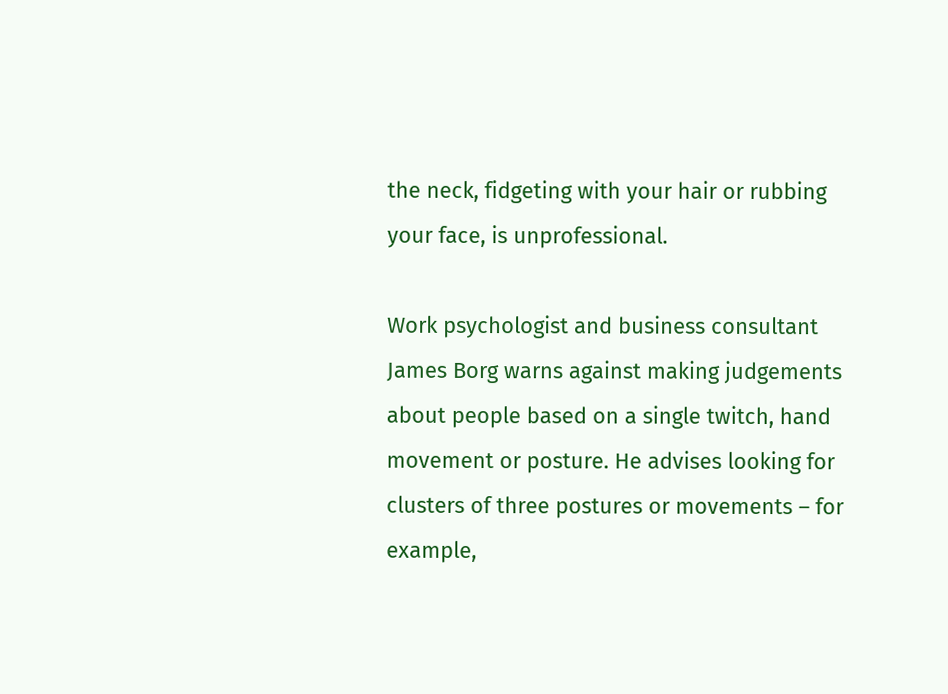the neck, fidgeting with your hair or rubbing your face, is unprofessional.

Work psychologist and business consultant James Borg warns against making judgements about people based on a single twitch, hand movement or posture. He advises looking for clusters of three postures or movements – for example,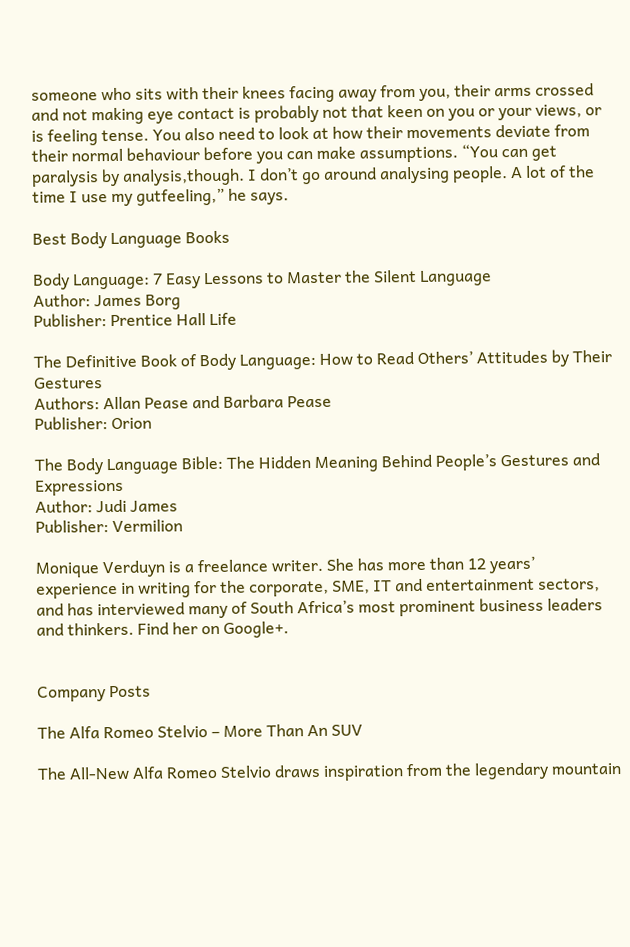someone who sits with their knees facing away from you, their arms crossed and not making eye contact is probably not that keen on you or your views, or is feeling tense. You also need to look at how their movements deviate from their normal behaviour before you can make assumptions. “You can get paralysis by analysis,though. I don’t go around analysing people. A lot of the time I use my gutfeeling,” he says.

Best Body Language Books

Body Language: 7 Easy Lessons to Master the Silent Language
Author: James Borg
Publisher: Prentice Hall Life

The Definitive Book of Body Language: How to Read Others’ Attitudes by Their Gestures
Authors: Allan Pease and Barbara Pease
Publisher: Orion

The Body Language Bible: The Hidden Meaning Behind People’s Gestures and Expressions
Author: Judi James
Publisher: Vermilion

Monique Verduyn is a freelance writer. She has more than 12 years’ experience in writing for the corporate, SME, IT and entertainment sectors, and has interviewed many of South Africa’s most prominent business leaders and thinkers. Find her on Google+.


Company Posts

The Alfa Romeo Stelvio – More Than An SUV

The All-New Alfa Romeo Stelvio draws inspiration from the legendary mountain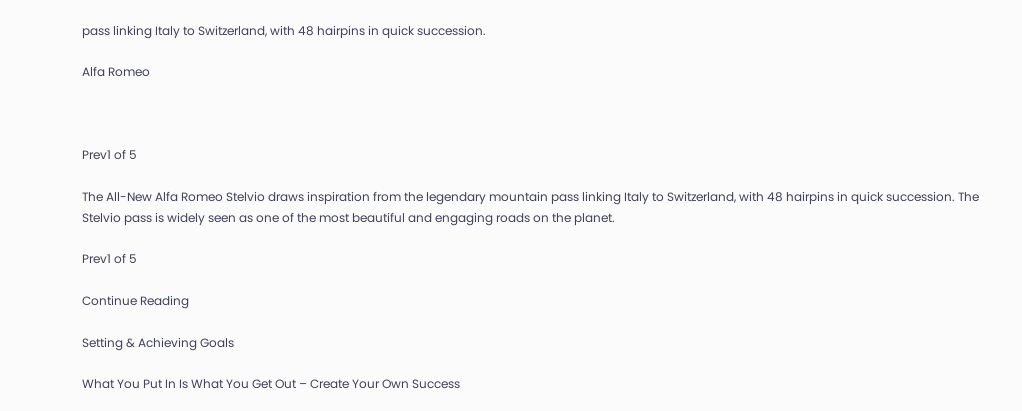pass linking Italy to Switzerland, with 48 hairpins in quick succession.

Alfa Romeo



Prev1 of 5

The All-New Alfa Romeo Stelvio draws inspiration from the legendary mountain pass linking Italy to Switzerland, with 48 hairpins in quick succession. The Stelvio pass is widely seen as one of the most beautiful and engaging roads on the planet.

Prev1 of 5

Continue Reading

Setting & Achieving Goals

What You Put In Is What You Get Out – Create Your Own Success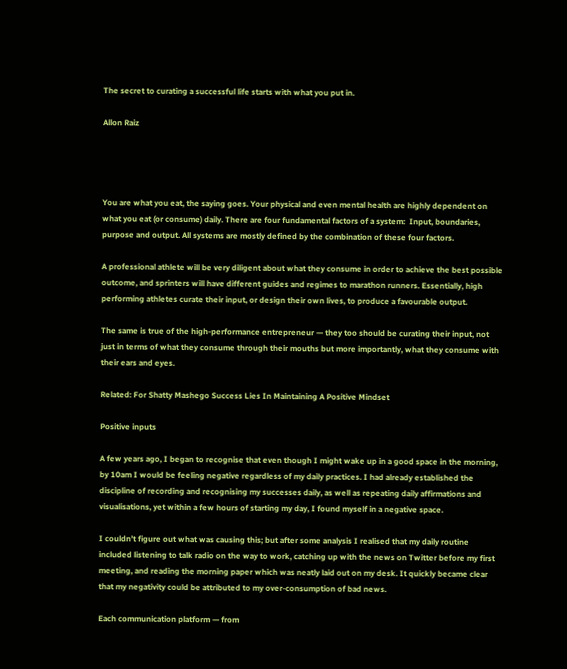The secret to curating a successful life starts with what you put in.

Allon Raiz




You are what you eat, the saying goes. Your physical and even mental health are highly dependent on what you eat (or consume) daily. There are four fundamental factors of a system:  Input, boundaries, purpose and output. All systems are mostly defined by the combination of these four factors.

A professional athlete will be very diligent about what they consume in order to achieve the best possible outcome, and sprinters will have different guides and regimes to marathon runners. Essentially, high performing athletes curate their input, or design their own lives, to produce a favourable output.

The same is true of the high-performance entrepreneur — they too should be curating their input, not just in terms of what they consume through their mouths but more importantly, what they consume with their ears and eyes.

Related: For Shatty Mashego Success Lies In Maintaining A Positive Mindset

Positive inputs

A few years ago, I began to recognise that even though I might wake up in a good space in the morning, by 10am I would be feeling negative regardless of my daily practices. I had already established the discipline of recording and recognising my successes daily, as well as repeating daily affirmations and visualisations, yet within a few hours of starting my day, I found myself in a negative space.

I couldn’t figure out what was causing this; but after some analysis I realised that my daily routine included listening to talk radio on the way to work, catching up with the news on Twitter before my first meeting, and reading the morning paper which was neatly laid out on my desk. It quickly became clear that my negativity could be attributed to my over-consumption of bad news.

Each communication platform — from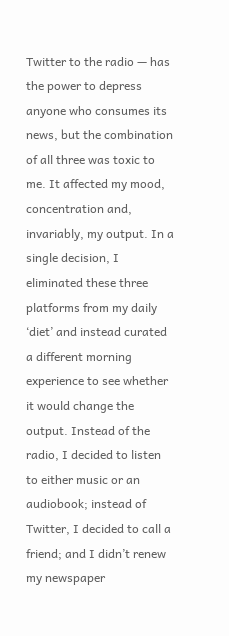Twitter to the radio — has the power to depress anyone who consumes its news, but the combination of all three was toxic to me. It affected my mood, concentration and, invariably, my output. In a single decision, I eliminated these three platforms from my daily ‘diet’ and instead curated a different morning experience to see whether it would change the output. Instead of the radio, I decided to listen to either music or an audiobook; instead of Twitter, I decided to call a friend; and I didn’t renew my newspaper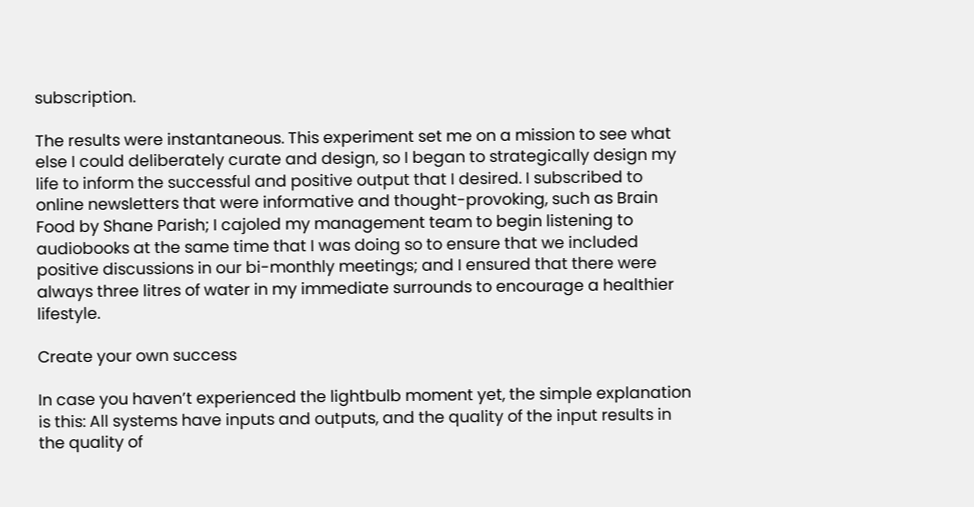subscription.

The results were instantaneous. This experiment set me on a mission to see what else I could deliberately curate and design, so I began to strategically design my life to inform the successful and positive output that I desired. I subscribed to online newsletters that were informative and thought-provoking, such as Brain Food by Shane Parish; I cajoled my management team to begin listening to audiobooks at the same time that I was doing so to ensure that we included positive discussions in our bi-monthly meetings; and I ensured that there were always three litres of water in my immediate surrounds to encourage a healthier lifestyle.

Create your own success

In case you haven’t experienced the lightbulb moment yet, the simple explanation is this: All systems have inputs and outputs, and the quality of the input results in the quality of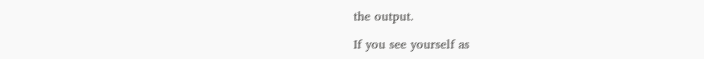the output.

If you see yourself as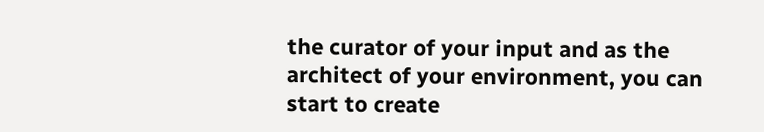the curator of your input and as the architect of your environment, you can start to create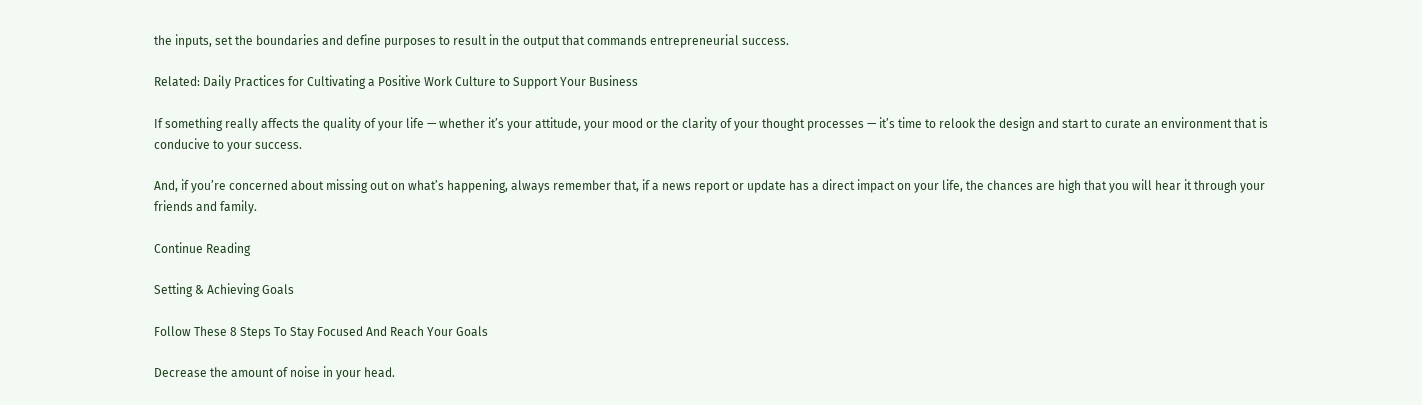the inputs, set the boundaries and define purposes to result in the output that commands entrepreneurial success.

Related: Daily Practices for Cultivating a Positive Work Culture to Support Your Business

If something really affects the quality of your life — whether it’s your attitude, your mood or the clarity of your thought processes — it’s time to relook the design and start to curate an environment that is conducive to your success.

And, if you’re concerned about missing out on what’s happening, always remember that, if a news report or update has a direct impact on your life, the chances are high that you will hear it through your friends and family.

Continue Reading

Setting & Achieving Goals

Follow These 8 Steps To Stay Focused And Reach Your Goals

Decrease the amount of noise in your head.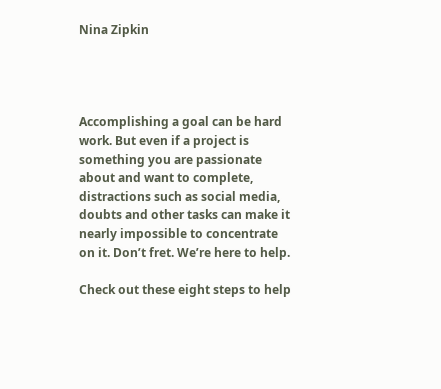Nina Zipkin




Accomplishing a goal can be hard work. But even if a project is something you are passionate about and want to complete, distractions such as social media, doubts and other tasks can make it nearly impossible to concentrate on it. Don’t fret. We’re here to help.

Check out these eight steps to help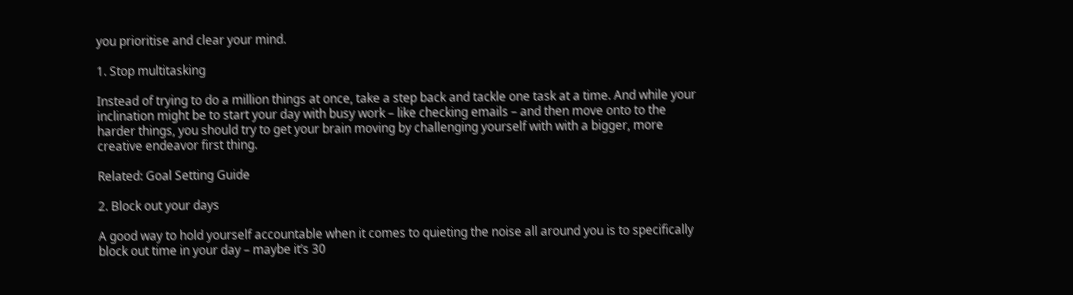you prioritise and clear your mind.

1. Stop multitasking

Instead of trying to do a million things at once, take a step back and tackle one task at a time. And while your inclination might be to start your day with busy work – like checking emails – and then move onto to the harder things, you should try to get your brain moving by challenging yourself with with a bigger, more creative endeavor first thing.

Related: Goal Setting Guide

2. Block out your days

A good way to hold yourself accountable when it comes to quieting the noise all around you is to specifically block out time in your day – maybe it’s 30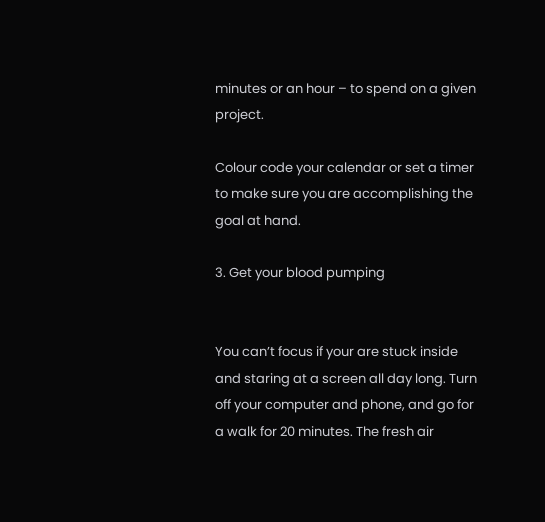minutes or an hour – to spend on a given project.

Colour code your calendar or set a timer to make sure you are accomplishing the goal at hand.

3. Get your blood pumping


You can’t focus if your are stuck inside and staring at a screen all day long. Turn off your computer and phone, and go for a walk for 20 minutes. The fresh air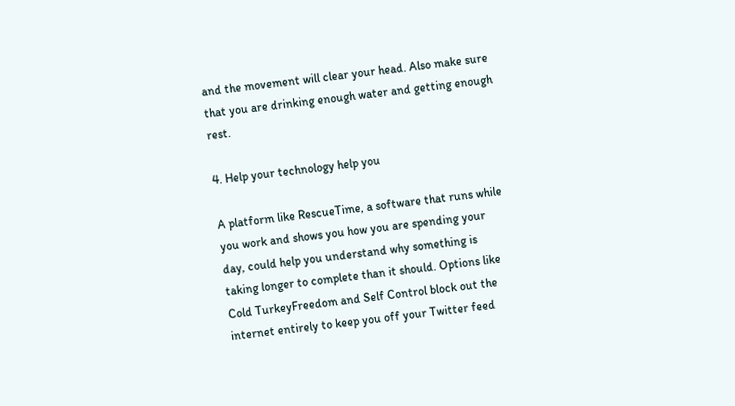and the movement will clear your head. Also make sure that you are drinking enough water and getting enough rest.

4. Help your technology help you

A platform like RescueTime, a software that runs while you work and shows you how you are spending your day, could help you understand why something is taking longer to complete than it should. Options like Cold TurkeyFreedom and Self Control block out the internet entirely to keep you off your Twitter feed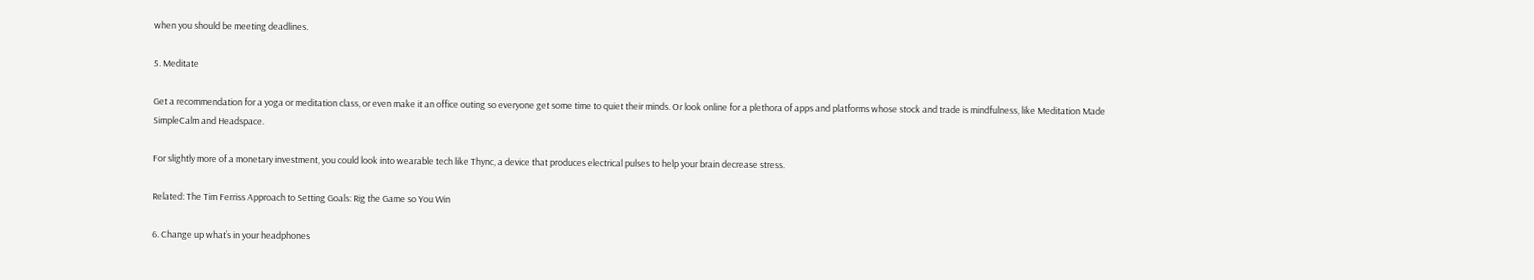when you should be meeting deadlines.

5. Meditate

Get a recommendation for a yoga or meditation class, or even make it an office outing so everyone get some time to quiet their minds. Or look online for a plethora of apps and platforms whose stock and trade is mindfulness, like Meditation Made SimpleCalm and Headspace.

For slightly more of a monetary investment, you could look into wearable tech like Thync, a device that produces electrical pulses to help your brain decrease stress.

Related: The Tim Ferriss Approach to Setting Goals: Rig the Game so You Win

6. Change up what’s in your headphones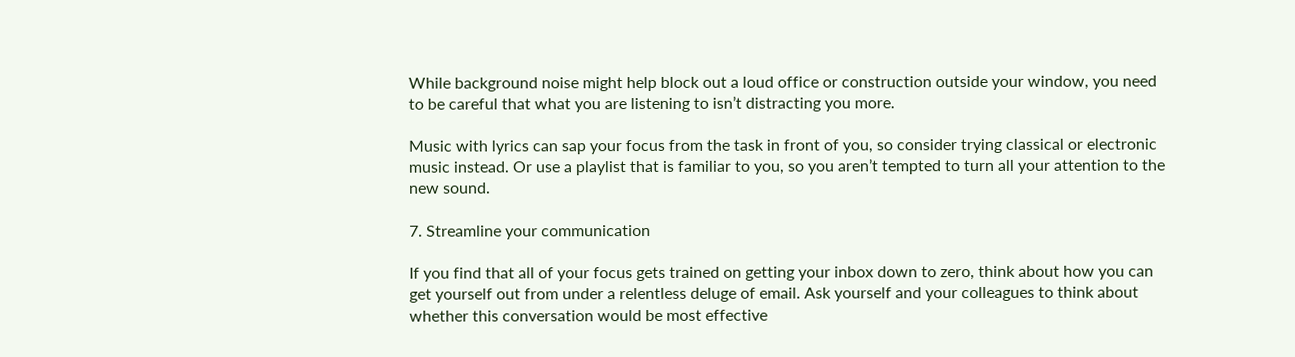While background noise might help block out a loud office or construction outside your window, you need to be careful that what you are listening to isn’t distracting you more.

Music with lyrics can sap your focus from the task in front of you, so consider trying classical or electronic music instead. Or use a playlist that is familiar to you, so you aren’t tempted to turn all your attention to the new sound.

7. Streamline your communication

If you find that all of your focus gets trained on getting your inbox down to zero, think about how you can get yourself out from under a relentless deluge of email. Ask yourself and your colleagues to think about whether this conversation would be most effective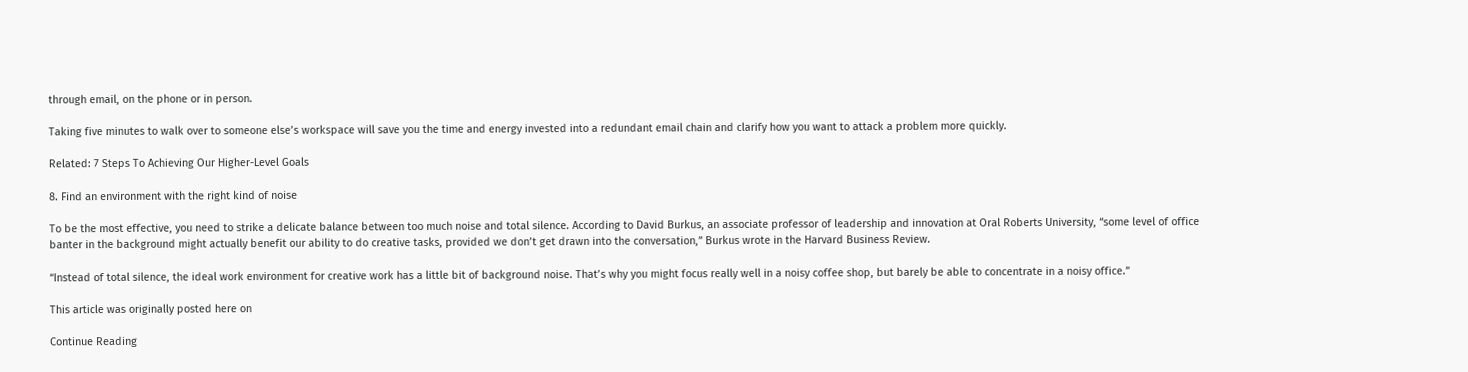through email, on the phone or in person.

Taking five minutes to walk over to someone else’s workspace will save you the time and energy invested into a redundant email chain and clarify how you want to attack a problem more quickly.

Related: 7 Steps To Achieving Our Higher-Level Goals

8. Find an environment with the right kind of noise

To be the most effective, you need to strike a delicate balance between too much noise and total silence. According to David Burkus, an associate professor of leadership and innovation at Oral Roberts University, “some level of office banter in the background might actually benefit our ability to do creative tasks, provided we don’t get drawn into the conversation,” Burkus wrote in the Harvard Business Review.

“Instead of total silence, the ideal work environment for creative work has a little bit of background noise. That’s why you might focus really well in a noisy coffee shop, but barely be able to concentrate in a noisy office.”

This article was originally posted here on

Continue Reading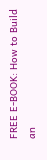FREE E-BOOK: How to Build an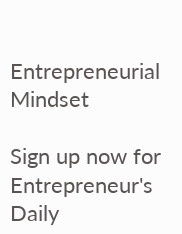Entrepreneurial Mindset

Sign up now for Entrepreneur's Daily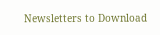Newsletters to Download